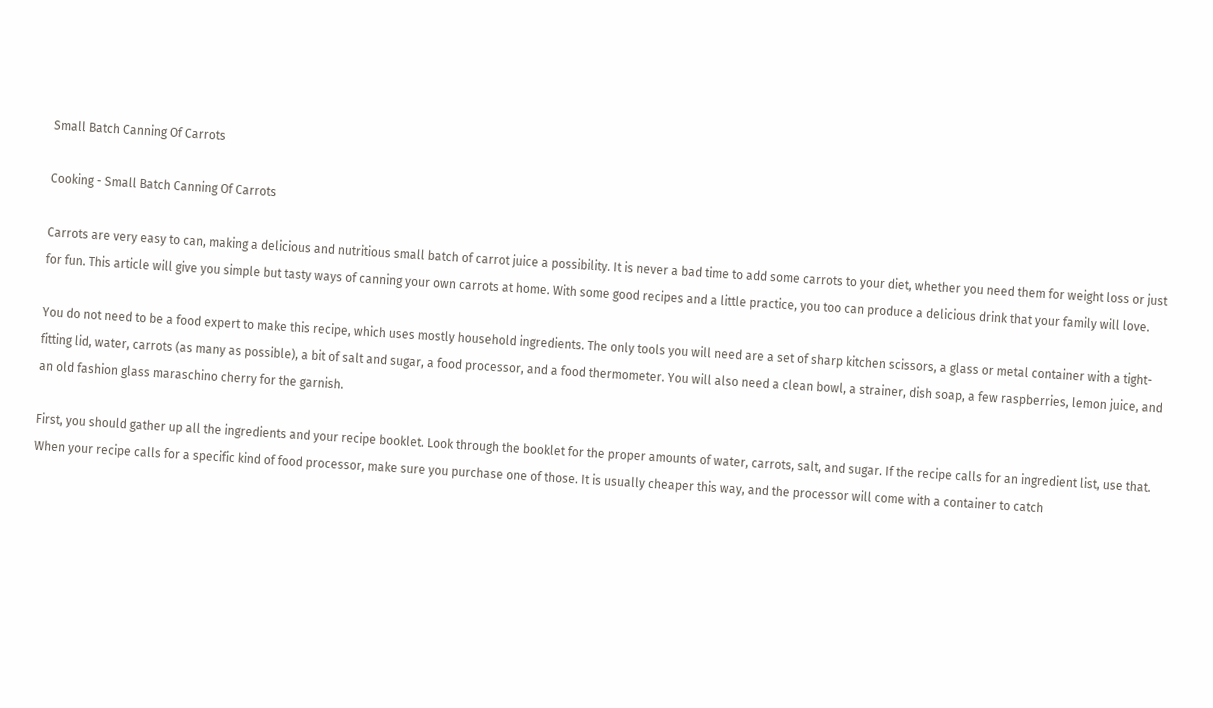Small Batch Canning Of Carrots

Cooking - Small Batch Canning Of Carrots

Carrots are very easy to can, making a delicious and nutritious small batch of carrot juice a possibility. It is never a bad time to add some carrots to your diet, whether you need them for weight loss or just for fun. This article will give you simple but tasty ways of canning your own carrots at home. With some good recipes and a little practice, you too can produce a delicious drink that your family will love.

You do not need to be a food expert to make this recipe, which uses mostly household ingredients. The only tools you will need are a set of sharp kitchen scissors, a glass or metal container with a tight-fitting lid, water, carrots (as many as possible), a bit of salt and sugar, a food processor, and a food thermometer. You will also need a clean bowl, a strainer, dish soap, a few raspberries, lemon juice, and an old fashion glass maraschino cherry for the garnish.

First, you should gather up all the ingredients and your recipe booklet. Look through the booklet for the proper amounts of water, carrots, salt, and sugar. If the recipe calls for an ingredient list, use that. When your recipe calls for a specific kind of food processor, make sure you purchase one of those. It is usually cheaper this way, and the processor will come with a container to catch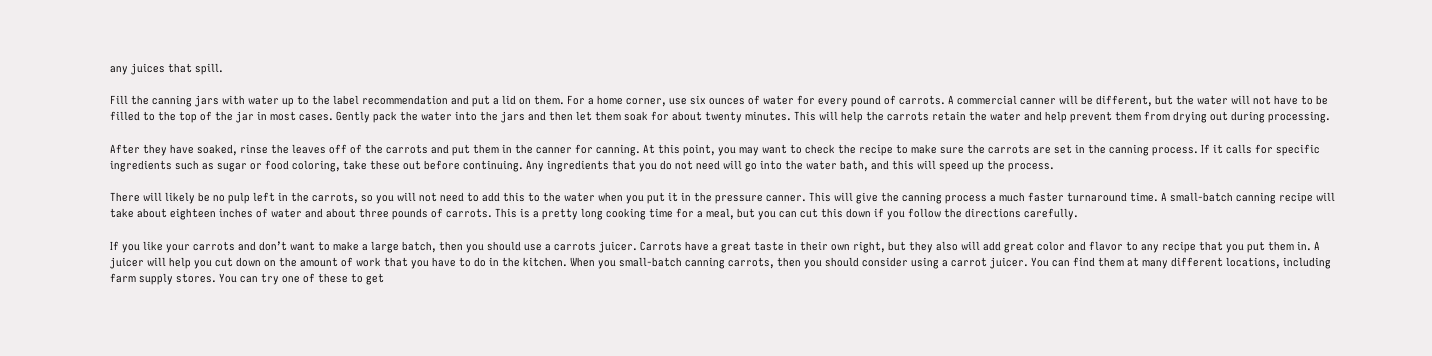any juices that spill.

Fill the canning jars with water up to the label recommendation and put a lid on them. For a home corner, use six ounces of water for every pound of carrots. A commercial canner will be different, but the water will not have to be filled to the top of the jar in most cases. Gently pack the water into the jars and then let them soak for about twenty minutes. This will help the carrots retain the water and help prevent them from drying out during processing.

After they have soaked, rinse the leaves off of the carrots and put them in the canner for canning. At this point, you may want to check the recipe to make sure the carrots are set in the canning process. If it calls for specific ingredients such as sugar or food coloring, take these out before continuing. Any ingredients that you do not need will go into the water bath, and this will speed up the process.

There will likely be no pulp left in the carrots, so you will not need to add this to the water when you put it in the pressure canner. This will give the canning process a much faster turnaround time. A small-batch canning recipe will take about eighteen inches of water and about three pounds of carrots. This is a pretty long cooking time for a meal, but you can cut this down if you follow the directions carefully.

If you like your carrots and don’t want to make a large batch, then you should use a carrots juicer. Carrots have a great taste in their own right, but they also will add great color and flavor to any recipe that you put them in. A juicer will help you cut down on the amount of work that you have to do in the kitchen. When you small-batch canning carrots, then you should consider using a carrot juicer. You can find them at many different locations, including farm supply stores. You can try one of these to get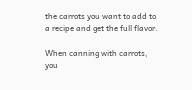the carrots you want to add to a recipe and get the full flavor.

When canning with carrots, you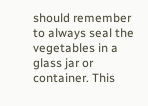should remember to always seal the vegetables in a glass jar or container. This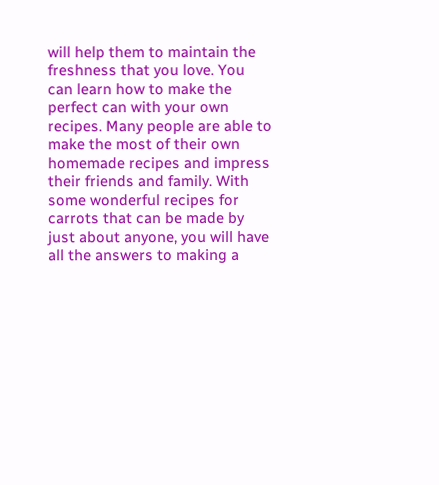will help them to maintain the freshness that you love. You can learn how to make the perfect can with your own recipes. Many people are able to make the most of their own homemade recipes and impress their friends and family. With some wonderful recipes for carrots that can be made by just about anyone, you will have all the answers to making a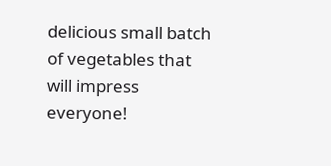delicious small batch of vegetables that will impress everyone!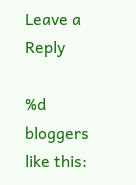Leave a Reply

%d bloggers like this: